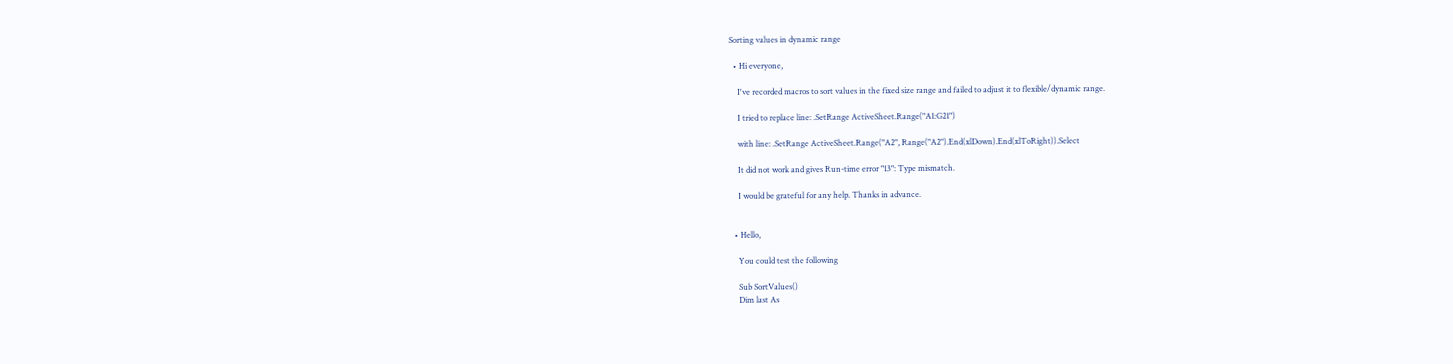Sorting values in dynamic range

  • Hi everyone,

    I've recorded macros to sort values in the fixed size range and failed to adjust it to flexible/dynamic range.

    I tried to replace line: .SetRange ActiveSheet.Range("A1:G21")

    with line: .SetRange ActiveSheet.Range("A2", Range("A2").End(xlDown).End(xlToRight)).Select

    It did not work and gives Run-time error "13": Type mismatch.

    I would be grateful for any help. Thanks in advance.


  • Hello,

    You could test the following

    Sub SortValues()
    Dim last As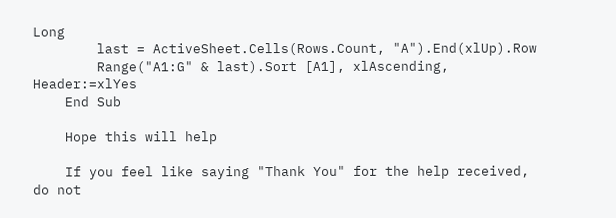Long
        last = ActiveSheet.Cells(Rows.Count, "A").End(xlUp).Row
        Range("A1:G" & last).Sort [A1], xlAscending, Header:=xlYes
    End Sub

    Hope this will help

    If you feel like saying "Thank You" for the help received, do not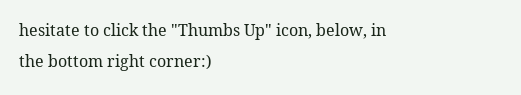hesitate to click the "Thumbs Up" icon, below, in the bottom right corner:)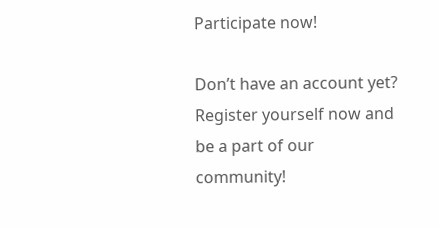Participate now!

Don’t have an account yet? Register yourself now and be a part of our community!